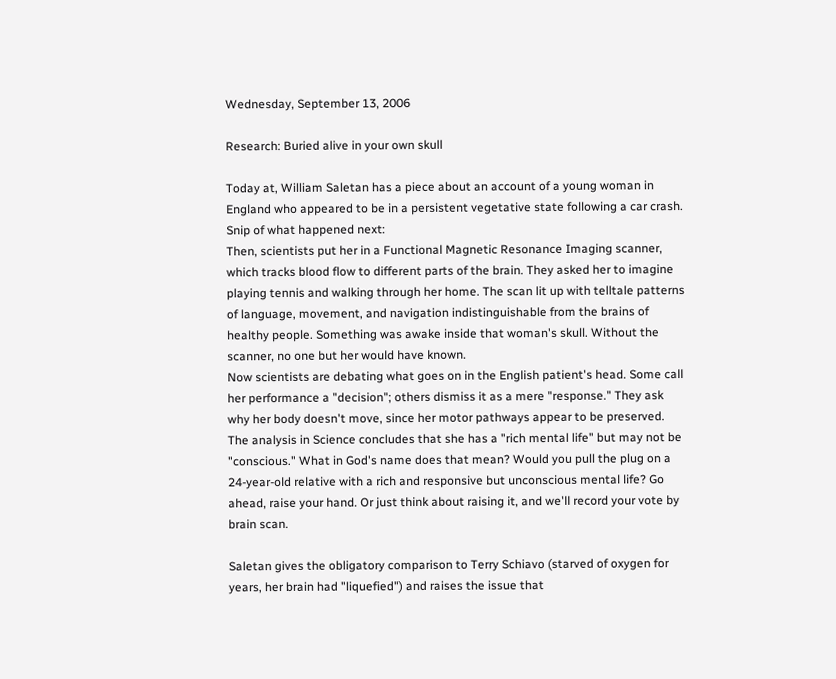Wednesday, September 13, 2006

Research: Buried alive in your own skull

Today at, William Saletan has a piece about an account of a young woman in England who appeared to be in a persistent vegetative state following a car crash. Snip of what happened next:
Then, scientists put her in a Functional Magnetic Resonance Imaging scanner, which tracks blood flow to different parts of the brain. They asked her to imagine playing tennis and walking through her home. The scan lit up with telltale patterns of language, movement, and navigation indistinguishable from the brains of healthy people. Something was awake inside that woman's skull. Without the scanner, no one but her would have known.
Now scientists are debating what goes on in the English patient's head. Some call her performance a "decision"; others dismiss it as a mere "response." They ask why her body doesn't move, since her motor pathways appear to be preserved. The analysis in Science concludes that she has a "rich mental life" but may not be "conscious." What in God's name does that mean? Would you pull the plug on a 24-year-old relative with a rich and responsive but unconscious mental life? Go ahead, raise your hand. Or just think about raising it, and we'll record your vote by brain scan.

Saletan gives the obligatory comparison to Terry Schiavo (starved of oxygen for years, her brain had "liquefied") and raises the issue that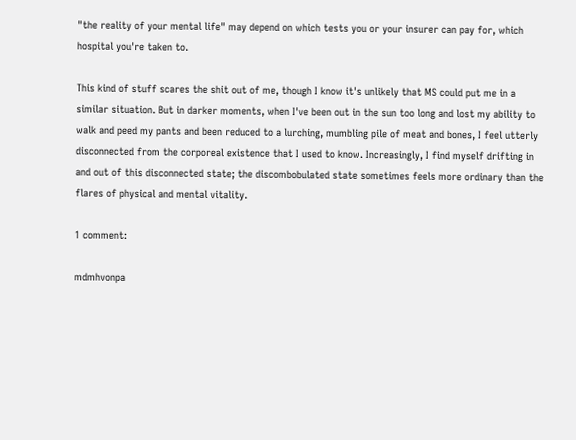"the reality of your mental life" may depend on which tests you or your insurer can pay for, which hospital you're taken to.

This kind of stuff scares the shit out of me, though I know it's unlikely that MS could put me in a similar situation. But in darker moments, when I've been out in the sun too long and lost my ability to walk and peed my pants and been reduced to a lurching, mumbling pile of meat and bones, I feel utterly disconnected from the corporeal existence that I used to know. Increasingly, I find myself drifting in and out of this disconnected state; the discombobulated state sometimes feels more ordinary than the flares of physical and mental vitality.

1 comment:

mdmhvonpa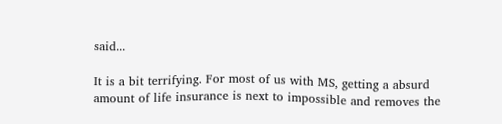said...

It is a bit terrifying. For most of us with MS, getting a absurd amount of life insurance is next to impossible and removes the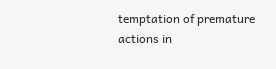temptation of premature actions in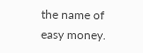the name of easy money.